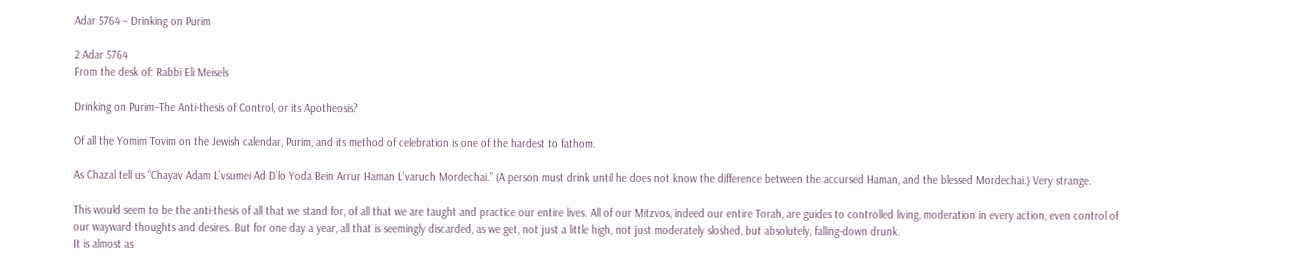Adar 5764 – Drinking on Purim

2 Adar 5764
From the desk of: Rabbi Eli Meisels

Drinking on Purim–The Anti-thesis of Control, or its Apotheosis?

Of all the Yomim Tovim on the Jewish calendar, Purim, and its method of celebration is one of the hardest to fathom.

As Chazal tell us “Chayav Adam L’vsumei Ad D’lo Yoda Bein Arrur Haman L’varuch Mordechai.” (A person must drink until he does not know the difference between the accursed Haman, and the blessed Mordechai.) Very strange.

This would seem to be the anti-thesis of all that we stand for, of all that we are taught and practice our entire lives. All of our Mitzvos, indeed our entire Torah, are guides to controlled living, moderation in every action, even control of our wayward thoughts and desires. But for one day a year, all that is seemingly discarded, as we get, not just a little high, not just moderately sloshed, but absolutely, falling-down drunk.
It is almost as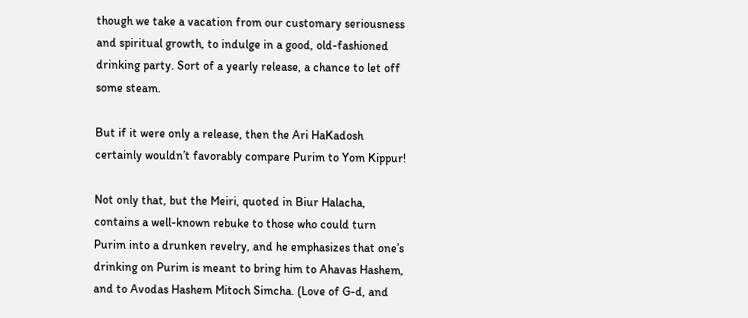though we take a vacation from our customary seriousness and spiritual growth, to indulge in a good, old-fashioned drinking party. Sort of a yearly release, a chance to let off some steam.

But if it were only a release, then the Ari HaKadosh certainly wouldn’t favorably compare Purim to Yom Kippur!

Not only that, but the Meiri, quoted in Biur Halacha, contains a well-known rebuke to those who could turn Purim into a drunken revelry, and he emphasizes that one’s drinking on Purim is meant to bring him to Ahavas Hashem, and to Avodas Hashem Mitoch Simcha. (Love of G-d, and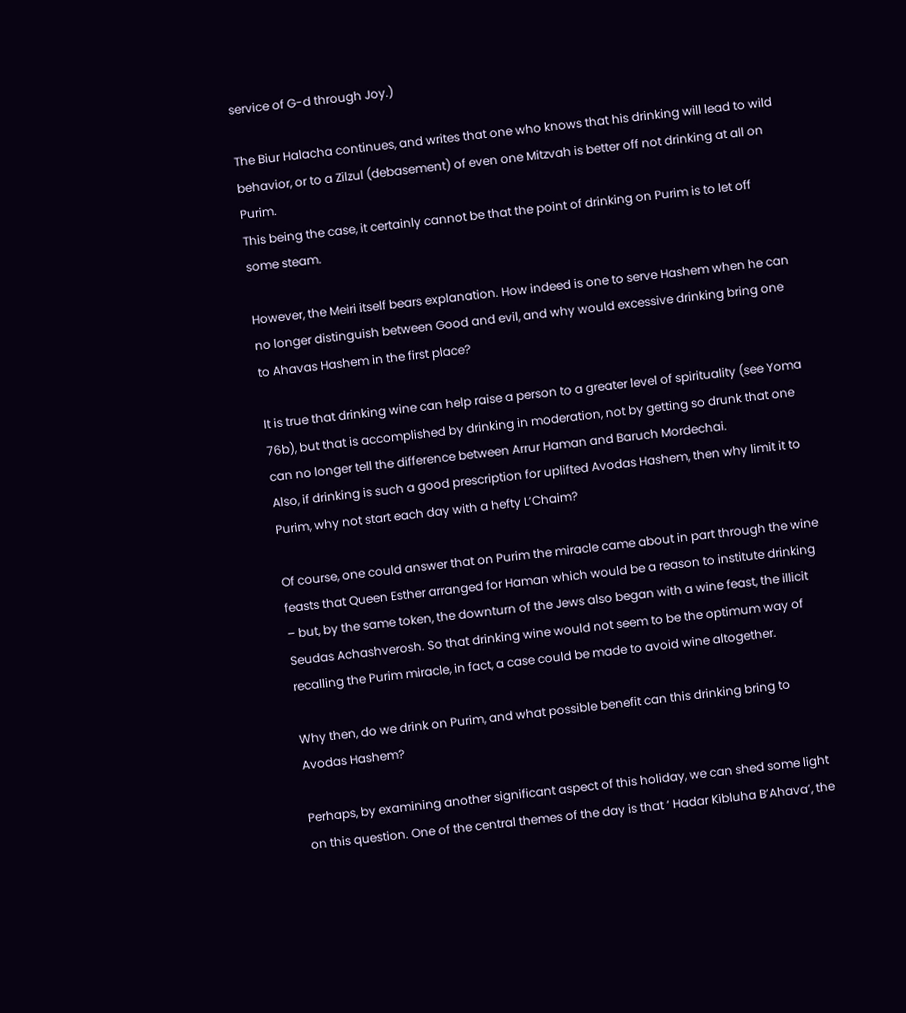service of G-d through Joy.)

The Biur Halacha continues, and writes that one who knows that his drinking will lead to wild behavior, or to a Zilzul (debasement) of even one Mitzvah is better off not drinking at all on Purim.
This being the case, it certainly cannot be that the point of drinking on Purim is to let off some steam.

However, the Meiri itself bears explanation. How indeed is one to serve Hashem when he can no longer distinguish between Good and evil, and why would excessive drinking bring one to Ahavas Hashem in the first place?

It is true that drinking wine can help raise a person to a greater level of spirituality (see Yoma 76b), but that is accomplished by drinking in moderation, not by getting so drunk that one can no longer tell the difference between Arrur Haman and Baruch Mordechai.
Also, if drinking is such a good prescription for uplifted Avodas Hashem, then why limit it to Purim, why not start each day with a hefty L’Chaim?

Of course, one could answer that on Purim the miracle came about in part through the wine feasts that Queen Esther arranged for Haman which would be a reason to institute drinking – but, by the same token, the downturn of the Jews also began with a wine feast, the illicit Seudas Achashverosh. So that drinking wine would not seem to be the optimum way of recalling the Purim miracle, in fact, a case could be made to avoid wine altogether.

Why then, do we drink on Purim, and what possible benefit can this drinking bring to Avodas Hashem?

Perhaps, by examining another significant aspect of this holiday, we can shed some light on this question. One of the central themes of the day is that ‘ Hadar Kibluha B’Ahava’, the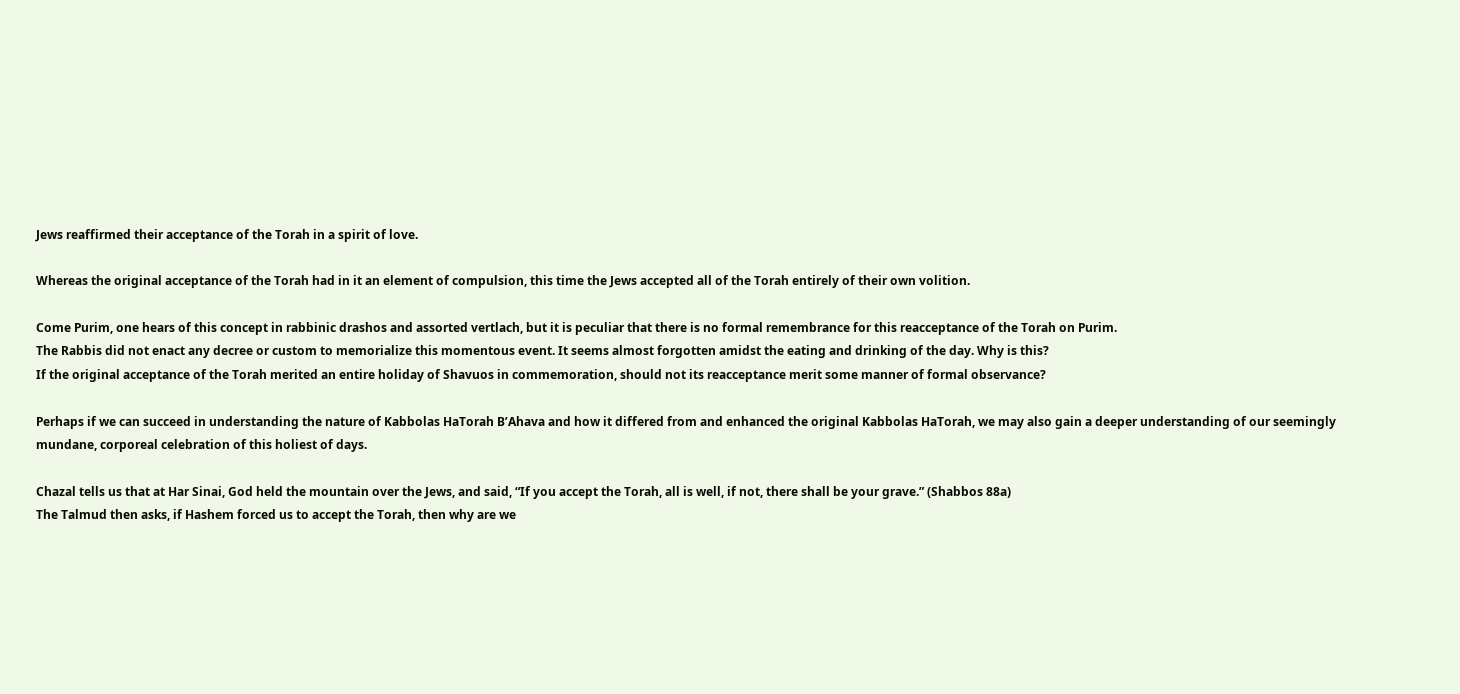Jews reaffirmed their acceptance of the Torah in a spirit of love.

Whereas the original acceptance of the Torah had in it an element of compulsion, this time the Jews accepted all of the Torah entirely of their own volition.

Come Purim, one hears of this concept in rabbinic drashos and assorted vertlach, but it is peculiar that there is no formal remembrance for this reacceptance of the Torah on Purim.
The Rabbis did not enact any decree or custom to memorialize this momentous event. It seems almost forgotten amidst the eating and drinking of the day. Why is this?
If the original acceptance of the Torah merited an entire holiday of Shavuos in commemoration, should not its reacceptance merit some manner of formal observance?

Perhaps if we can succeed in understanding the nature of Kabbolas HaTorah B’Ahava and how it differed from and enhanced the original Kabbolas HaTorah, we may also gain a deeper understanding of our seemingly mundane, corporeal celebration of this holiest of days.

Chazal tells us that at Har Sinai, God held the mountain over the Jews, and said, “If you accept the Torah, all is well, if not, there shall be your grave.” (Shabbos 88a)
The Talmud then asks, if Hashem forced us to accept the Torah, then why are we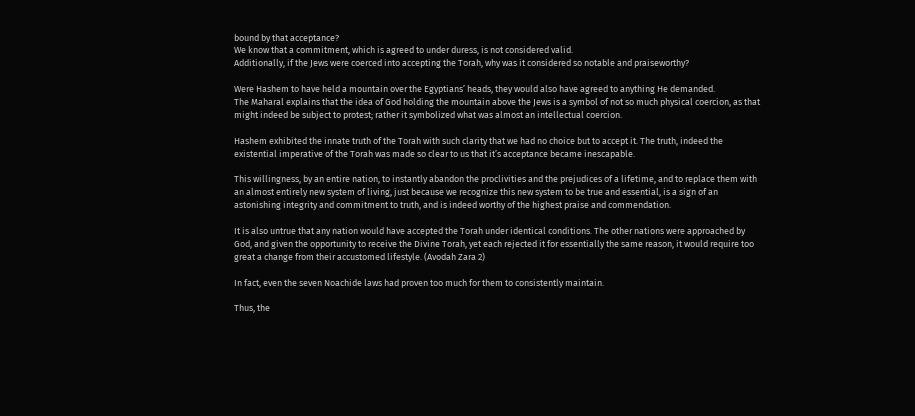bound by that acceptance?
We know that a commitment, which is agreed to under duress, is not considered valid.
Additionally, if the Jews were coerced into accepting the Torah, why was it considered so notable and praiseworthy?

Were Hashem to have held a mountain over the Egyptians’ heads, they would also have agreed to anything He demanded.
The Maharal explains that the idea of God holding the mountain above the Jews is a symbol of not so much physical coercion, as that might indeed be subject to protest; rather it symbolized what was almost an intellectual coercion.

Hashem exhibited the innate truth of the Torah with such clarity that we had no choice but to accept it. The truth, indeed the existential imperative of the Torah was made so clear to us that it’s acceptance became inescapable.

This willingness, by an entire nation, to instantly abandon the proclivities and the prejudices of a lifetime, and to replace them with an almost entirely new system of living, just because we recognize this new system to be true and essential, is a sign of an astonishing integrity and commitment to truth, and is indeed worthy of the highest praise and commendation.

It is also untrue that any nation would have accepted the Torah under identical conditions. The other nations were approached by God, and given the opportunity to receive the Divine Torah, yet each rejected it for essentially the same reason, it would require too great a change from their accustomed lifestyle. (Avodah Zara 2)

In fact, even the seven Noachide laws had proven too much for them to consistently maintain.

Thus, the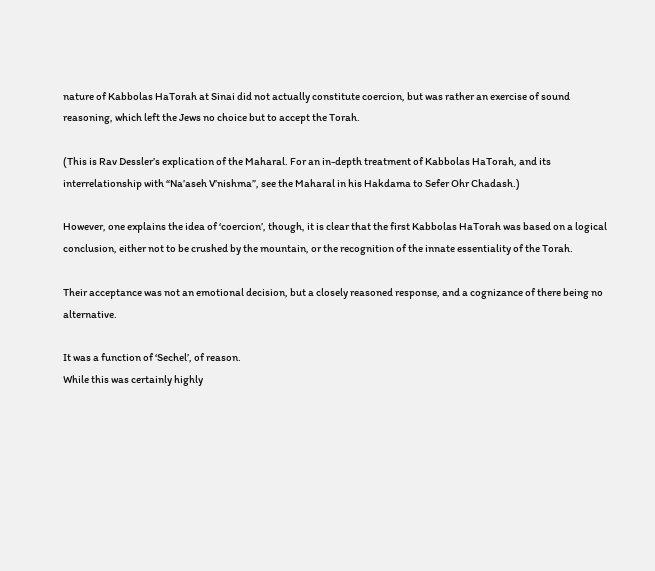nature of Kabbolas HaTorah at Sinai did not actually constitute coercion, but was rather an exercise of sound reasoning, which left the Jews no choice but to accept the Torah.

(This is Rav Dessler’s explication of the Maharal. For an in-depth treatment of Kabbolas HaTorah, and its interrelationship with “Na’aseh V’nishma”, see the Maharal in his Hakdama to Sefer Ohr Chadash.)

However, one explains the idea of ‘coercion’, though, it is clear that the first Kabbolas HaTorah was based on a logical conclusion, either not to be crushed by the mountain, or the recognition of the innate essentiality of the Torah.

Their acceptance was not an emotional decision, but a closely reasoned response, and a cognizance of there being no alternative.

It was a function of ‘Sechel’, of reason.
While this was certainly highly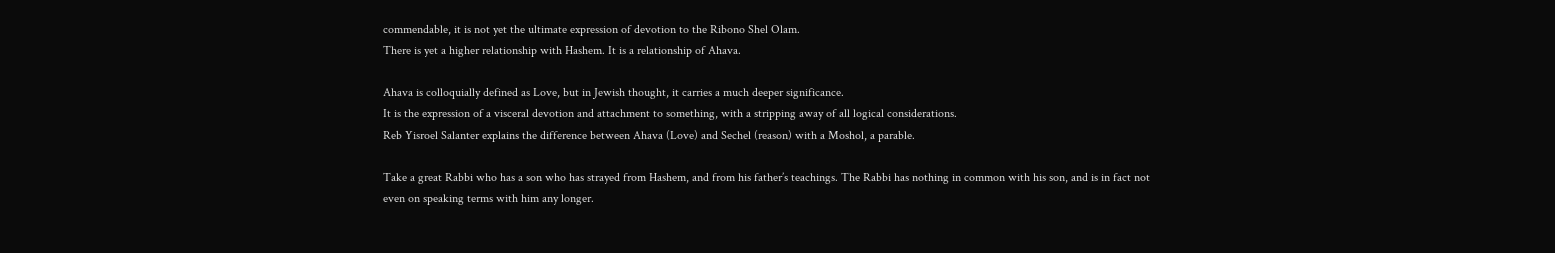commendable, it is not yet the ultimate expression of devotion to the Ribono Shel Olam.
There is yet a higher relationship with Hashem. It is a relationship of Ahava.

Ahava is colloquially defined as Love, but in Jewish thought, it carries a much deeper significance.
It is the expression of a visceral devotion and attachment to something, with a stripping away of all logical considerations.
Reb Yisroel Salanter explains the difference between Ahava (Love) and Sechel (reason) with a Moshol, a parable.

Take a great Rabbi who has a son who has strayed from Hashem, and from his father’s teachings. The Rabbi has nothing in common with his son, and is in fact not even on speaking terms with him any longer.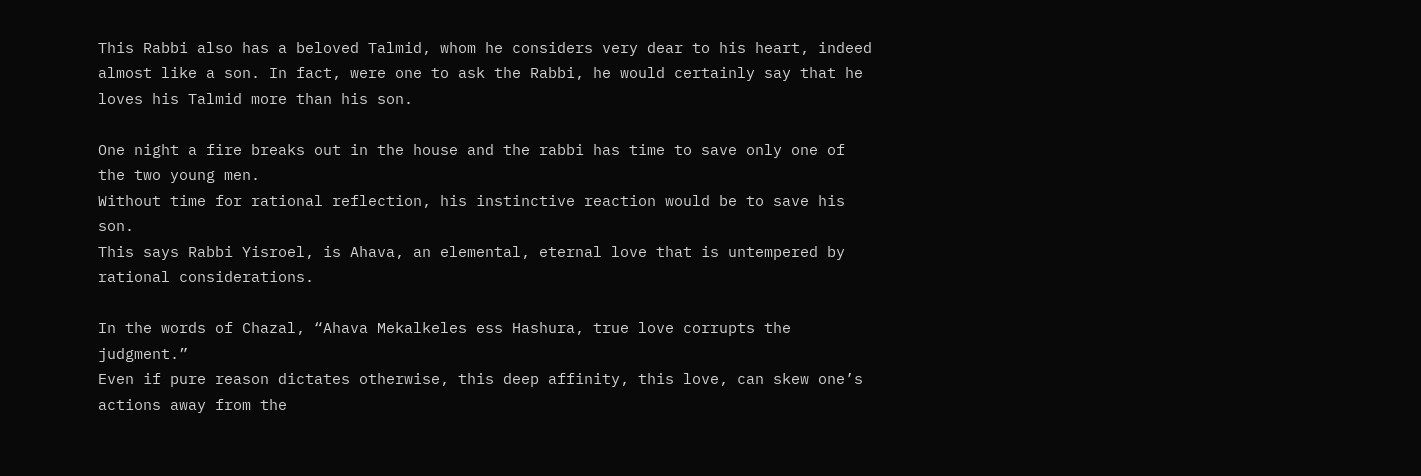This Rabbi also has a beloved Talmid, whom he considers very dear to his heart, indeed almost like a son. In fact, were one to ask the Rabbi, he would certainly say that he loves his Talmid more than his son.

One night a fire breaks out in the house and the rabbi has time to save only one of the two young men.
Without time for rational reflection, his instinctive reaction would be to save his son.
This says Rabbi Yisroel, is Ahava, an elemental, eternal love that is untempered by rational considerations.

In the words of Chazal, “Ahava Mekalkeles ess Hashura, true love corrupts the judgment.”
Even if pure reason dictates otherwise, this deep affinity, this love, can skew one’s actions away from the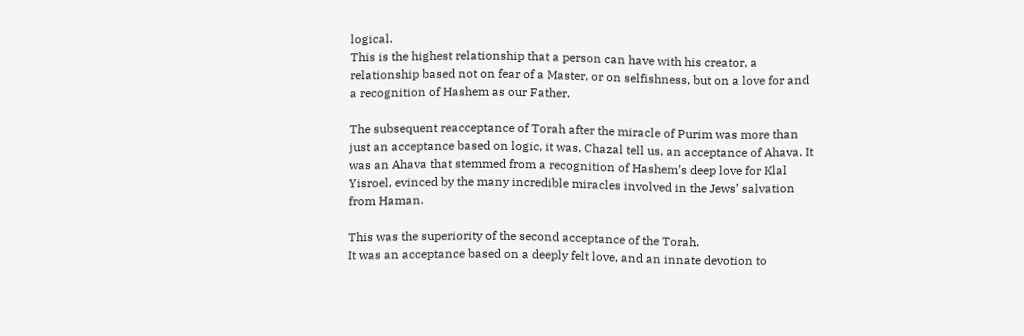logical.
This is the highest relationship that a person can have with his creator, a relationship based not on fear of a Master, or on selfishness, but on a love for and a recognition of Hashem as our Father.

The subsequent reacceptance of Torah after the miracle of Purim was more than just an acceptance based on logic, it was, Chazal tell us, an acceptance of Ahava. It was an Ahava that stemmed from a recognition of Hashem’s deep love for Klal Yisroel, evinced by the many incredible miracles involved in the Jews’ salvation from Haman.

This was the superiority of the second acceptance of the Torah.
It was an acceptance based on a deeply felt love, and an innate devotion to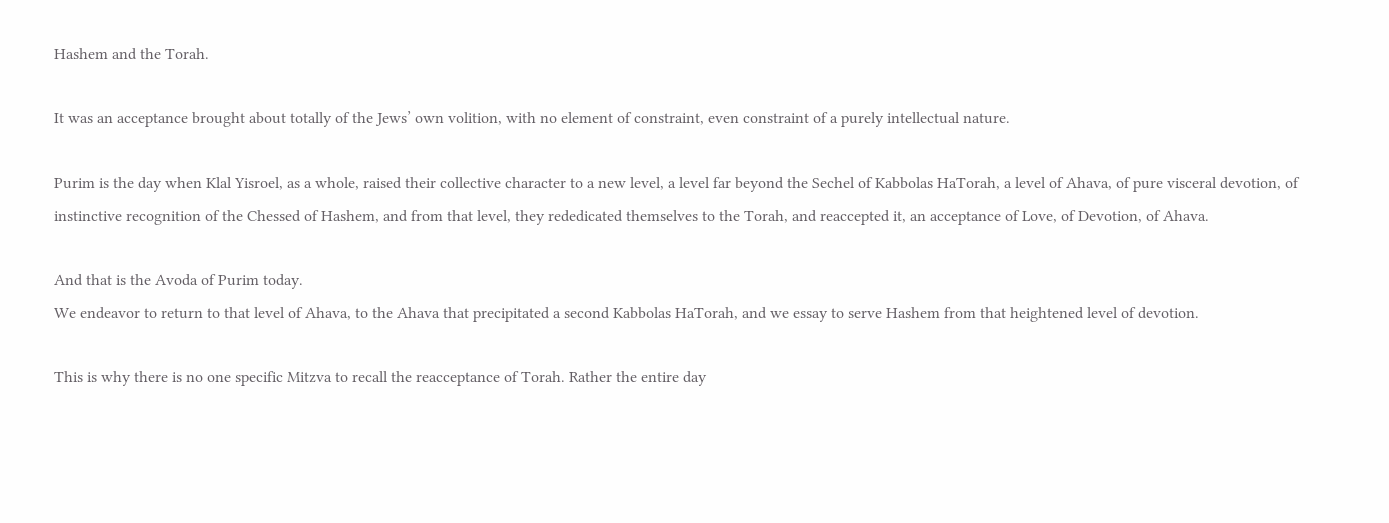Hashem and the Torah.

It was an acceptance brought about totally of the Jews’ own volition, with no element of constraint, even constraint of a purely intellectual nature.

Purim is the day when Klal Yisroel, as a whole, raised their collective character to a new level, a level far beyond the Sechel of Kabbolas HaTorah, a level of Ahava, of pure visceral devotion, of instinctive recognition of the Chessed of Hashem, and from that level, they rededicated themselves to the Torah, and reaccepted it, an acceptance of Love, of Devotion, of Ahava.

And that is the Avoda of Purim today.
We endeavor to return to that level of Ahava, to the Ahava that precipitated a second Kabbolas HaTorah, and we essay to serve Hashem from that heightened level of devotion.

This is why there is no one specific Mitzva to recall the reacceptance of Torah. Rather the entire day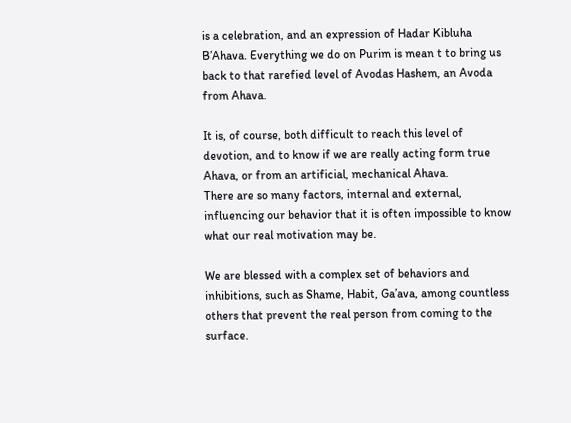is a celebration, and an expression of Hadar Kibluha B’Ahava. Everything we do on Purim is mean t to bring us back to that rarefied level of Avodas Hashem, an Avoda from Ahava.

It is, of course, both difficult to reach this level of devotion, and to know if we are really acting form true Ahava, or from an artificial, mechanical Ahava.
There are so many factors, internal and external, influencing our behavior that it is often impossible to know what our real motivation may be.

We are blessed with a complex set of behaviors and inhibitions, such as Shame, Habit, Ga’ava, among countless others that prevent the real person from coming to the surface.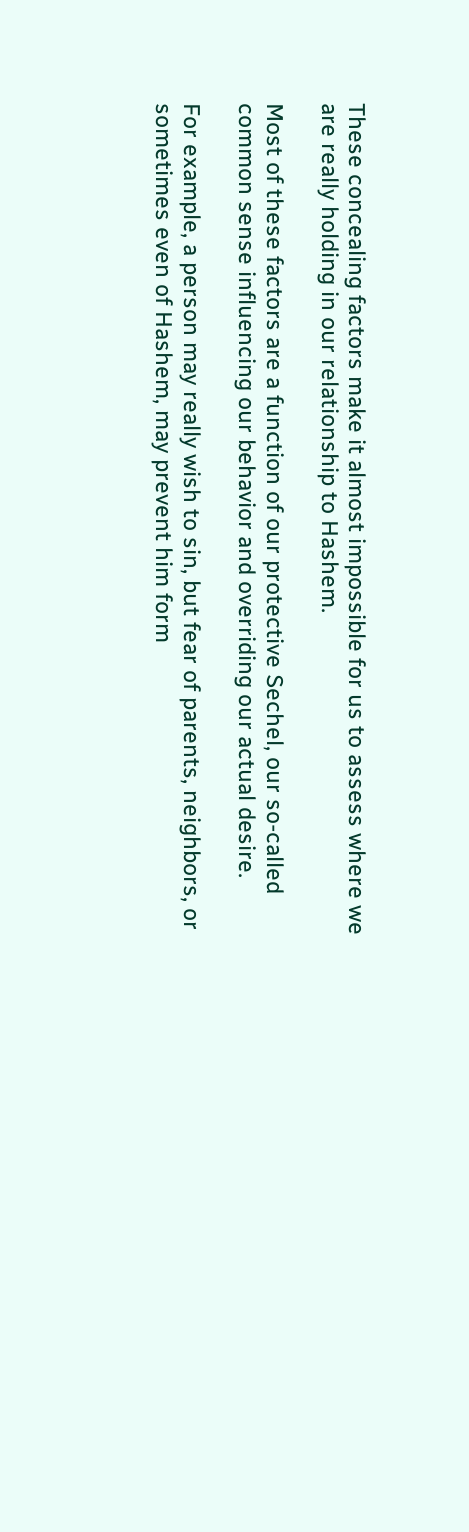These concealing factors make it almost impossible for us to assess where we are really holding in our relationship to Hashem.

Most of these factors are a function of our protective Sechel, our so-called common sense influencing our behavior and overriding our actual desire.

For example, a person may really wish to sin, but fear of parents, neighbors, or sometimes even of Hashem, may prevent him form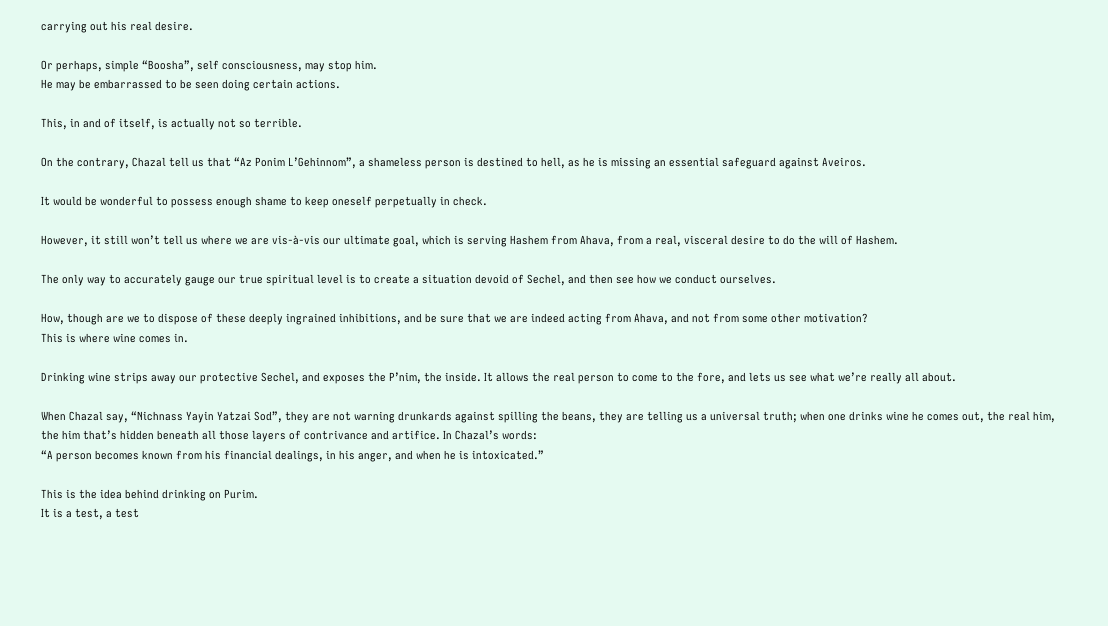carrying out his real desire.

Or perhaps, simple “Boosha”, self consciousness, may stop him.
He may be embarrassed to be seen doing certain actions.

This, in and of itself, is actually not so terrible.

On the contrary, Chazal tell us that “Az Ponim L’Gehinnom”, a shameless person is destined to hell, as he is missing an essential safeguard against Aveiros.

It would be wonderful to possess enough shame to keep oneself perpetually in check.

However, it still won’t tell us where we are vis-à-vis our ultimate goal, which is serving Hashem from Ahava, from a real, visceral desire to do the will of Hashem.

The only way to accurately gauge our true spiritual level is to create a situation devoid of Sechel, and then see how we conduct ourselves.

How, though are we to dispose of these deeply ingrained inhibitions, and be sure that we are indeed acting from Ahava, and not from some other motivation?
This is where wine comes in.

Drinking wine strips away our protective Sechel, and exposes the P’nim, the inside. It allows the real person to come to the fore, and lets us see what we’re really all about.

When Chazal say, “Nichnass Yayin Yatzai Sod”, they are not warning drunkards against spilling the beans, they are telling us a universal truth; when one drinks wine he comes out, the real him, the him that’s hidden beneath all those layers of contrivance and artifice. In Chazal’s words:
“A person becomes known from his financial dealings, in his anger, and when he is intoxicated.”

This is the idea behind drinking on Purim.
It is a test, a test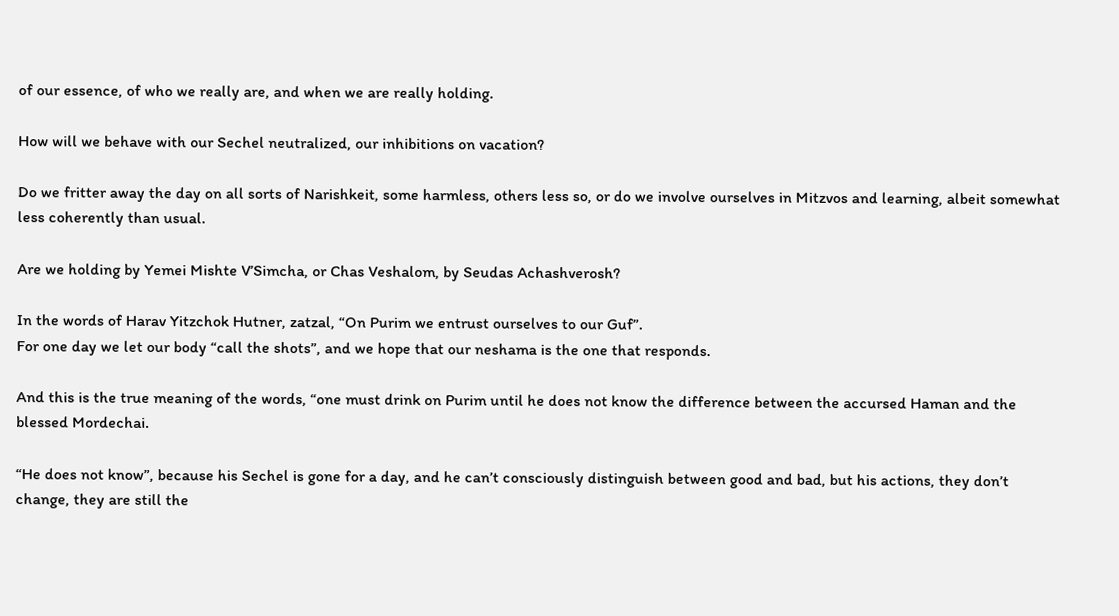of our essence, of who we really are, and when we are really holding.

How will we behave with our Sechel neutralized, our inhibitions on vacation?

Do we fritter away the day on all sorts of Narishkeit, some harmless, others less so, or do we involve ourselves in Mitzvos and learning, albeit somewhat less coherently than usual.

Are we holding by Yemei Mishte V’Simcha, or Chas Veshalom, by Seudas Achashverosh?

In the words of Harav Yitzchok Hutner, zatzal, “On Purim we entrust ourselves to our Guf”.
For one day we let our body “call the shots”, and we hope that our neshama is the one that responds.

And this is the true meaning of the words, “one must drink on Purim until he does not know the difference between the accursed Haman and the blessed Mordechai.

“He does not know”, because his Sechel is gone for a day, and he can’t consciously distinguish between good and bad, but his actions, they don’t change, they are still the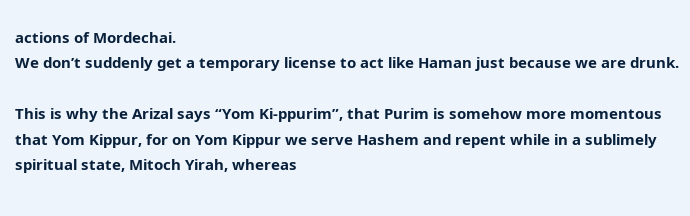actions of Mordechai.
We don’t suddenly get a temporary license to act like Haman just because we are drunk.

This is why the Arizal says “Yom Ki-ppurim”, that Purim is somehow more momentous that Yom Kippur, for on Yom Kippur we serve Hashem and repent while in a sublimely spiritual state, Mitoch Yirah, whereas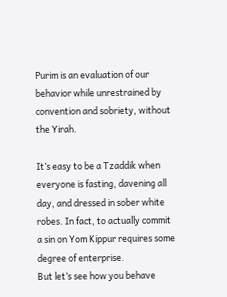Purim is an evaluation of our behavior while unrestrained by convention and sobriety, without the Yirah.

It’s easy to be a Tzaddik when everyone is fasting, davening all day, and dressed in sober white robes. In fact, to actually commit a sin on Yom Kippur requires some degree of enterprise.
But let’s see how you behave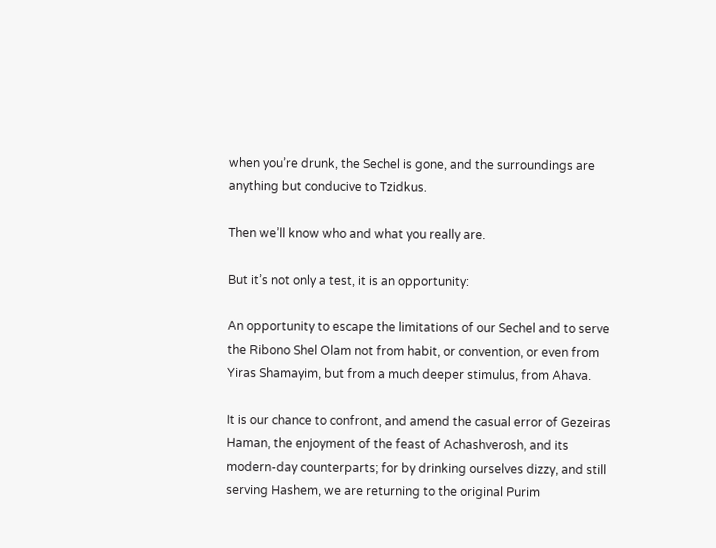when you’re drunk, the Sechel is gone, and the surroundings are anything but conducive to Tzidkus.

Then we’ll know who and what you really are.

But it’s not only a test, it is an opportunity:

An opportunity to escape the limitations of our Sechel and to serve the Ribono Shel Olam not from habit, or convention, or even from Yiras Shamayim, but from a much deeper stimulus, from Ahava.

It is our chance to confront, and amend the casual error of Gezeiras Haman, the enjoyment of the feast of Achashverosh, and its modern-day counterparts; for by drinking ourselves dizzy, and still serving Hashem, we are returning to the original Purim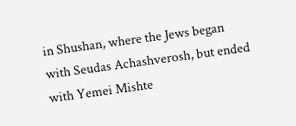in Shushan, where the Jews began with Seudas Achashverosh, but ended with Yemei Mishte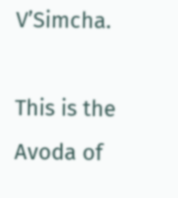V’Simcha.

This is the Avoda of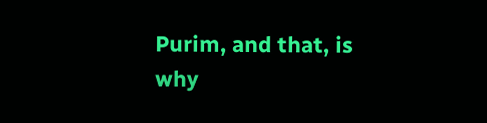Purim, and that, is why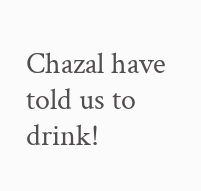Chazal have told us to drink!